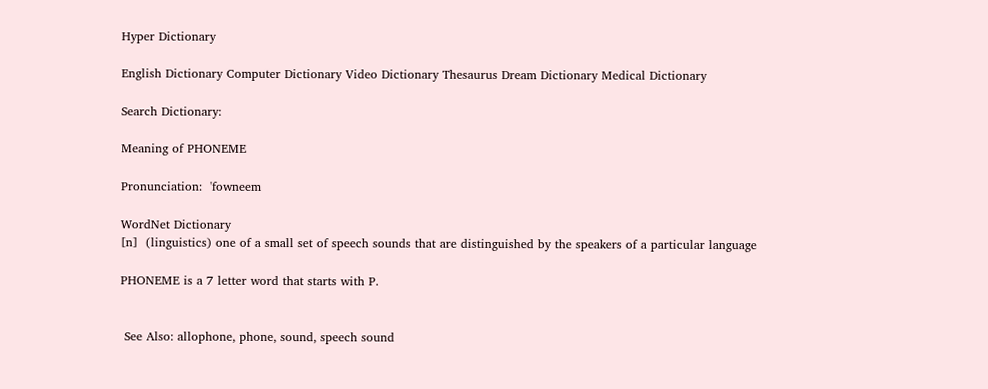Hyper Dictionary

English Dictionary Computer Dictionary Video Dictionary Thesaurus Dream Dictionary Medical Dictionary

Search Dictionary:

Meaning of PHONEME

Pronunciation:  'fowneem

WordNet Dictionary
[n]  (linguistics) one of a small set of speech sounds that are distinguished by the speakers of a particular language

PHONEME is a 7 letter word that starts with P.


 See Also: allophone, phone, sound, speech sound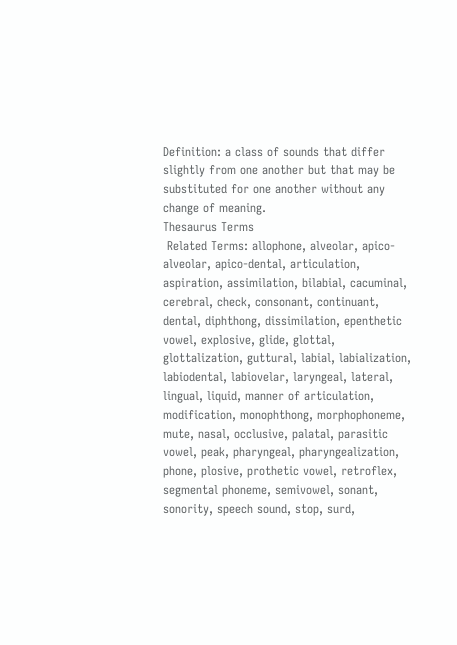Definition: a class of sounds that differ slightly from one another but that may be substituted for one another without any change of meaning.
Thesaurus Terms
 Related Terms: allophone, alveolar, apico-alveolar, apico-dental, articulation, aspiration, assimilation, bilabial, cacuminal, cerebral, check, consonant, continuant, dental, diphthong, dissimilation, epenthetic vowel, explosive, glide, glottal, glottalization, guttural, labial, labialization, labiodental, labiovelar, laryngeal, lateral, lingual, liquid, manner of articulation, modification, monophthong, morphophoneme, mute, nasal, occlusive, palatal, parasitic vowel, peak, pharyngeal, pharyngealization, phone, plosive, prothetic vowel, retroflex, segmental phoneme, semivowel, sonant, sonority, speech sound, stop, surd,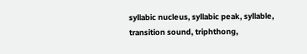syllabic nucleus, syllabic peak, syllable, transition sound, triphthong,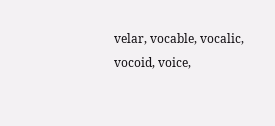velar, vocable, vocalic, vocoid, voice,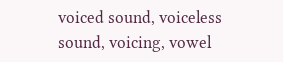voiced sound, voiceless sound, voicing, vowel